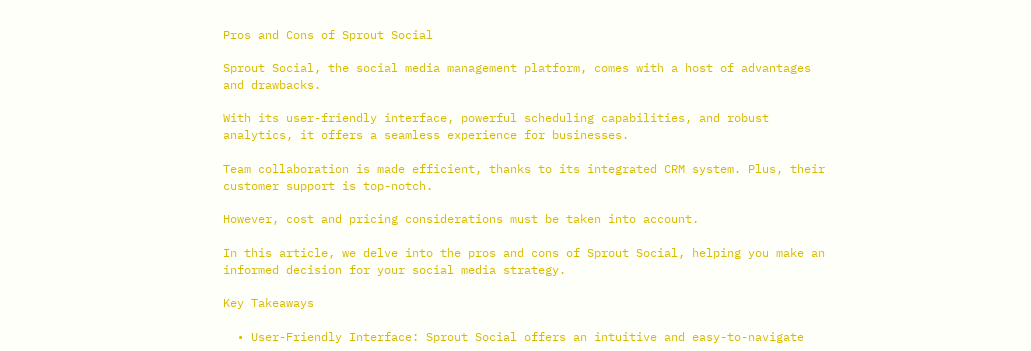Pros and Cons of Sprout Social

Sprout Social, the social media management platform, comes with a host of advantages and drawbacks.

With its user-friendly interface, powerful scheduling capabilities, and robust analytics, it offers a seamless experience for businesses.

Team collaboration is made efficient, thanks to its integrated CRM system. Plus, their customer support is top-notch.

However, cost and pricing considerations must be taken into account.

In this article, we delve into the pros and cons of Sprout Social, helping you make an informed decision for your social media strategy.

Key Takeaways

  • User-Friendly Interface: Sprout Social offers an intuitive and easy-to-navigate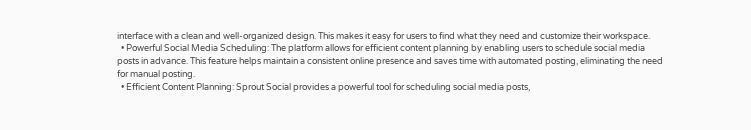interface with a clean and well-organized design. This makes it easy for users to find what they need and customize their workspace.
  • Powerful Social Media Scheduling: The platform allows for efficient content planning by enabling users to schedule social media posts in advance. This feature helps maintain a consistent online presence and saves time with automated posting, eliminating the need for manual posting.
  • Efficient Content Planning: Sprout Social provides a powerful tool for scheduling social media posts,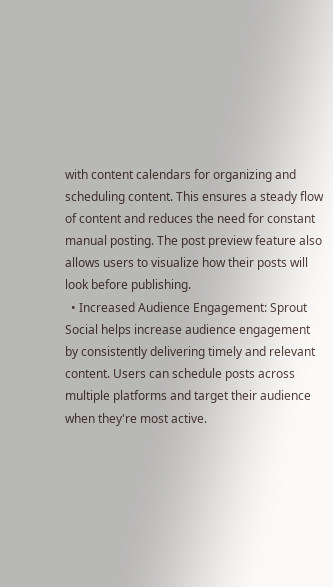with content calendars for organizing and scheduling content. This ensures a steady flow of content and reduces the need for constant manual posting. The post preview feature also allows users to visualize how their posts will look before publishing.
  • Increased Audience Engagement: Sprout Social helps increase audience engagement by consistently delivering timely and relevant content. Users can schedule posts across multiple platforms and target their audience when they're most active.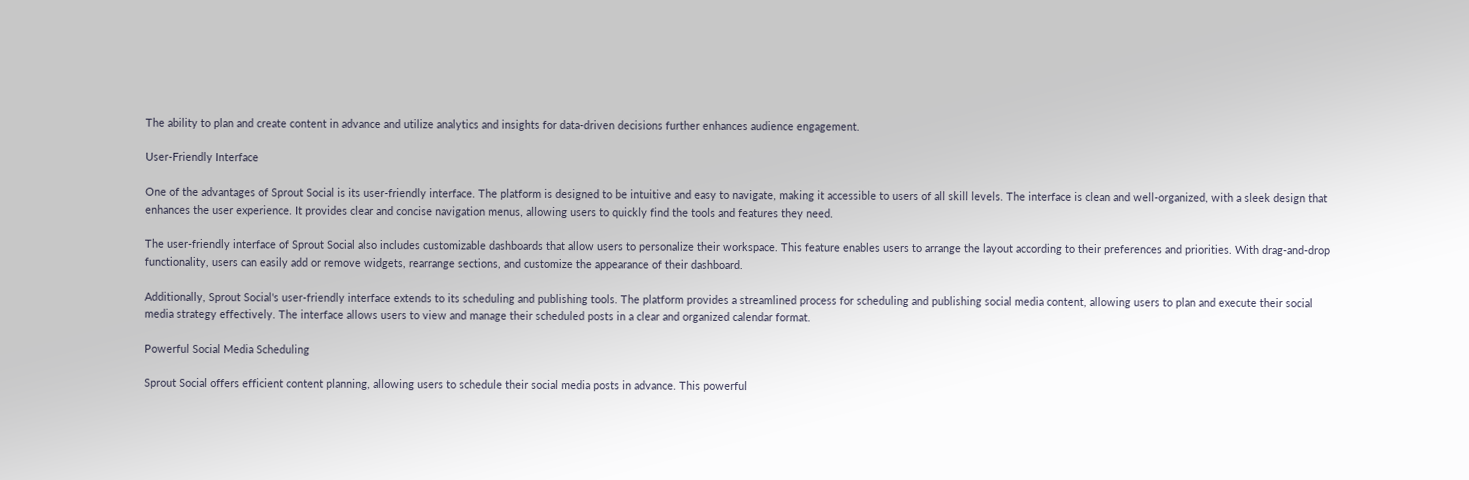The ability to plan and create content in advance and utilize analytics and insights for data-driven decisions further enhances audience engagement.

User-Friendly Interface

One of the advantages of Sprout Social is its user-friendly interface. The platform is designed to be intuitive and easy to navigate, making it accessible to users of all skill levels. The interface is clean and well-organized, with a sleek design that enhances the user experience. It provides clear and concise navigation menus, allowing users to quickly find the tools and features they need.

The user-friendly interface of Sprout Social also includes customizable dashboards that allow users to personalize their workspace. This feature enables users to arrange the layout according to their preferences and priorities. With drag-and-drop functionality, users can easily add or remove widgets, rearrange sections, and customize the appearance of their dashboard.

Additionally, Sprout Social's user-friendly interface extends to its scheduling and publishing tools. The platform provides a streamlined process for scheduling and publishing social media content, allowing users to plan and execute their social media strategy effectively. The interface allows users to view and manage their scheduled posts in a clear and organized calendar format.

Powerful Social Media Scheduling

Sprout Social offers efficient content planning, allowing users to schedule their social media posts in advance. This powerful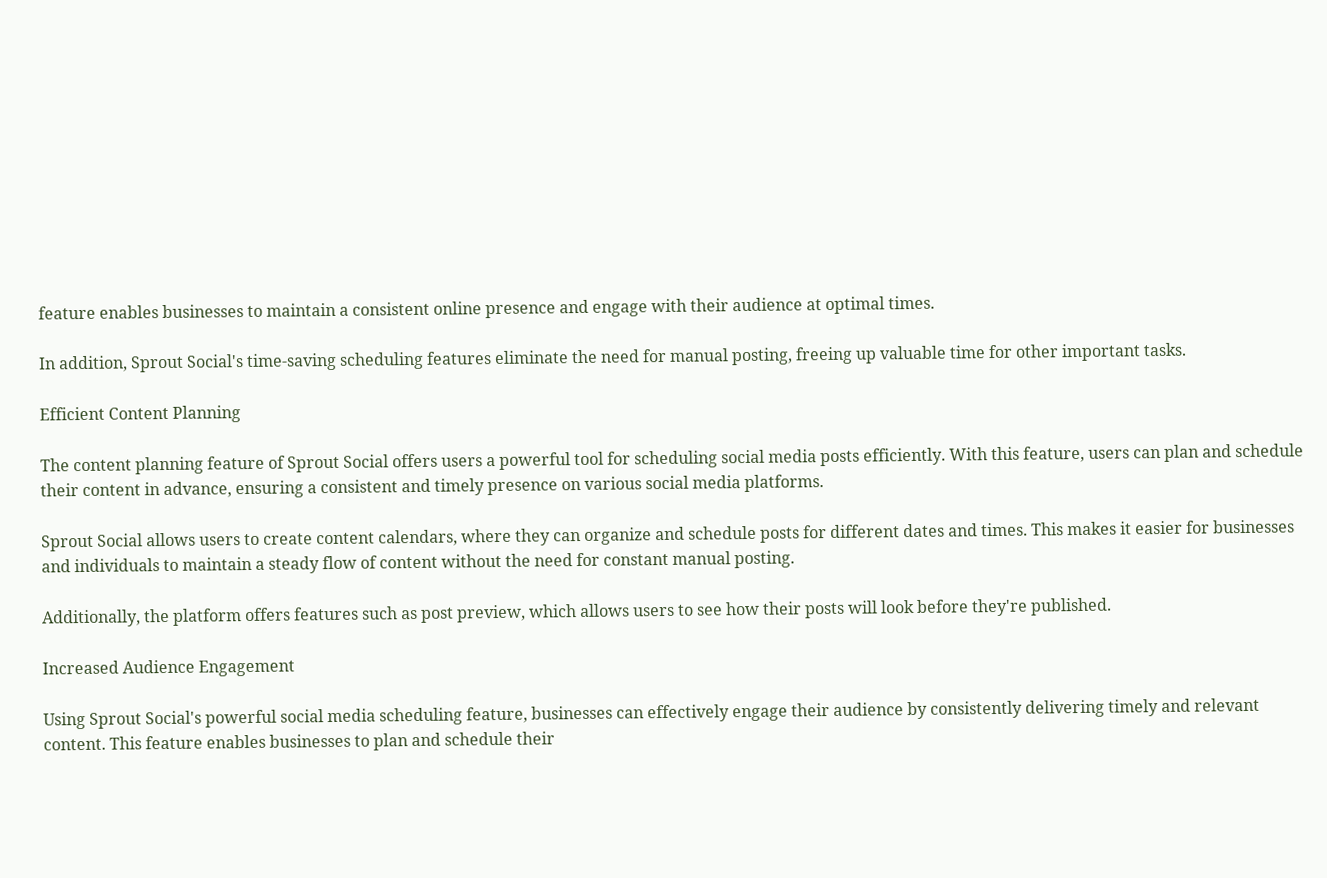feature enables businesses to maintain a consistent online presence and engage with their audience at optimal times.

In addition, Sprout Social's time-saving scheduling features eliminate the need for manual posting, freeing up valuable time for other important tasks.

Efficient Content Planning

The content planning feature of Sprout Social offers users a powerful tool for scheduling social media posts efficiently. With this feature, users can plan and schedule their content in advance, ensuring a consistent and timely presence on various social media platforms.

Sprout Social allows users to create content calendars, where they can organize and schedule posts for different dates and times. This makes it easier for businesses and individuals to maintain a steady flow of content without the need for constant manual posting.

Additionally, the platform offers features such as post preview, which allows users to see how their posts will look before they're published.

Increased Audience Engagement

Using Sprout Social's powerful social media scheduling feature, businesses can effectively engage their audience by consistently delivering timely and relevant content. This feature enables businesses to plan and schedule their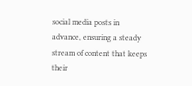social media posts in advance, ensuring a steady stream of content that keeps their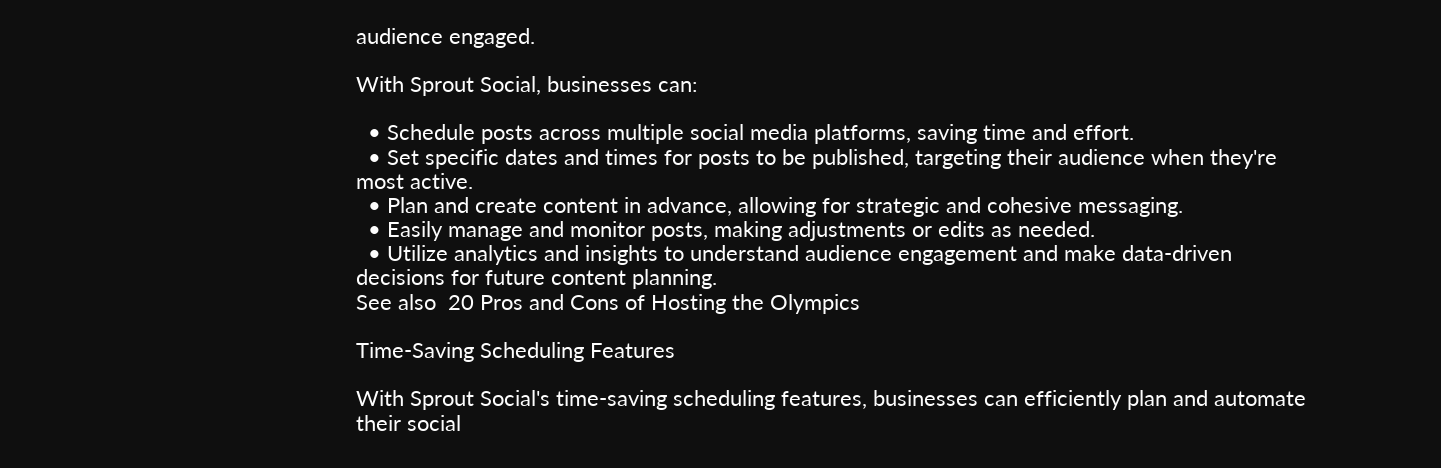audience engaged.

With Sprout Social, businesses can:

  • Schedule posts across multiple social media platforms, saving time and effort.
  • Set specific dates and times for posts to be published, targeting their audience when they're most active.
  • Plan and create content in advance, allowing for strategic and cohesive messaging.
  • Easily manage and monitor posts, making adjustments or edits as needed.
  • Utilize analytics and insights to understand audience engagement and make data-driven decisions for future content planning.
See also  20 Pros and Cons of Hosting the Olympics

Time-Saving Scheduling Features

With Sprout Social's time-saving scheduling features, businesses can efficiently plan and automate their social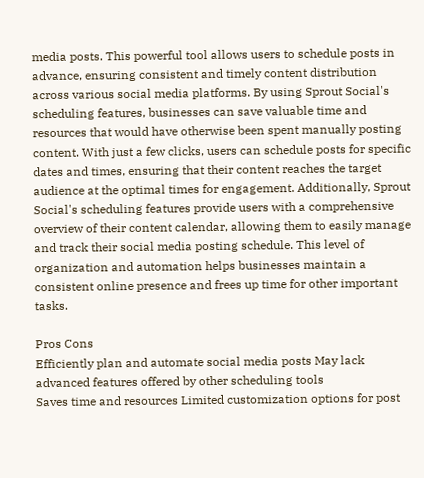media posts. This powerful tool allows users to schedule posts in advance, ensuring consistent and timely content distribution across various social media platforms. By using Sprout Social's scheduling features, businesses can save valuable time and resources that would have otherwise been spent manually posting content. With just a few clicks, users can schedule posts for specific dates and times, ensuring that their content reaches the target audience at the optimal times for engagement. Additionally, Sprout Social's scheduling features provide users with a comprehensive overview of their content calendar, allowing them to easily manage and track their social media posting schedule. This level of organization and automation helps businesses maintain a consistent online presence and frees up time for other important tasks.

Pros Cons
Efficiently plan and automate social media posts May lack advanced features offered by other scheduling tools
Saves time and resources Limited customization options for post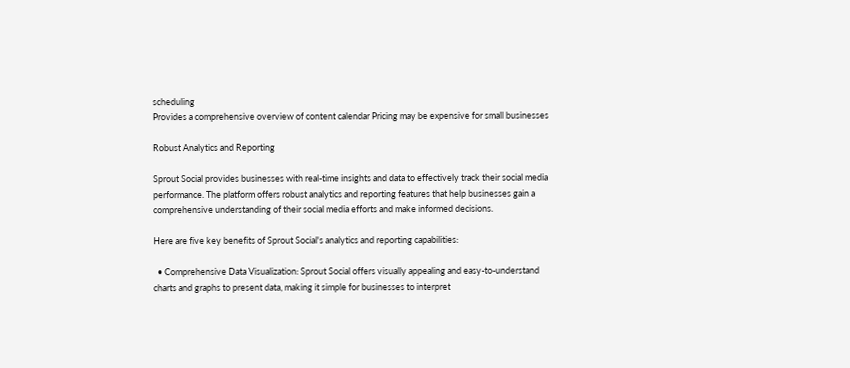scheduling
Provides a comprehensive overview of content calendar Pricing may be expensive for small businesses

Robust Analytics and Reporting

Sprout Social provides businesses with real-time insights and data to effectively track their social media performance. The platform offers robust analytics and reporting features that help businesses gain a comprehensive understanding of their social media efforts and make informed decisions.

Here are five key benefits of Sprout Social's analytics and reporting capabilities:

  • Comprehensive Data Visualization: Sprout Social offers visually appealing and easy-to-understand charts and graphs to present data, making it simple for businesses to interpret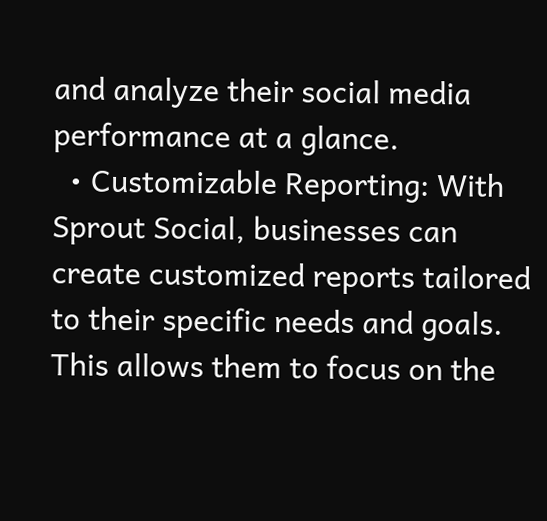and analyze their social media performance at a glance.
  • Customizable Reporting: With Sprout Social, businesses can create customized reports tailored to their specific needs and goals. This allows them to focus on the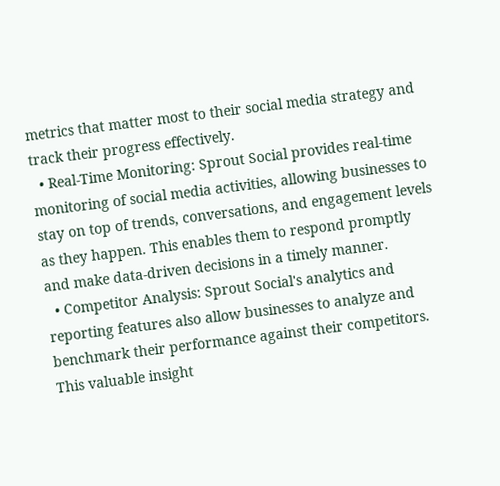metrics that matter most to their social media strategy and track their progress effectively.
  • Real-Time Monitoring: Sprout Social provides real-time monitoring of social media activities, allowing businesses to stay on top of trends, conversations, and engagement levels as they happen. This enables them to respond promptly and make data-driven decisions in a timely manner.
  • Competitor Analysis: Sprout Social's analytics and reporting features also allow businesses to analyze and benchmark their performance against their competitors. This valuable insight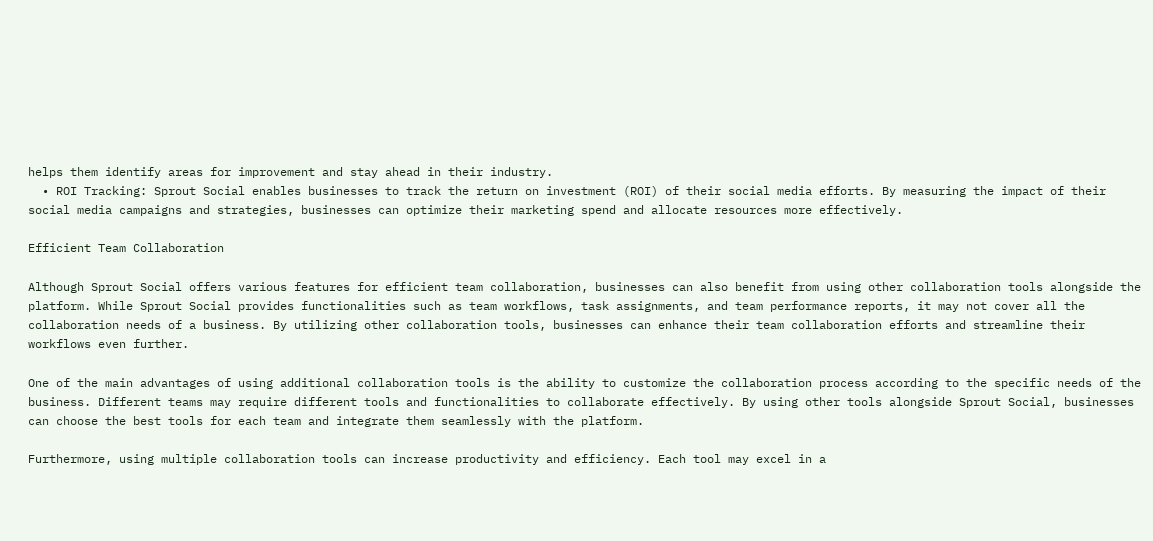helps them identify areas for improvement and stay ahead in their industry.
  • ROI Tracking: Sprout Social enables businesses to track the return on investment (ROI) of their social media efforts. By measuring the impact of their social media campaigns and strategies, businesses can optimize their marketing spend and allocate resources more effectively.

Efficient Team Collaboration

Although Sprout Social offers various features for efficient team collaboration, businesses can also benefit from using other collaboration tools alongside the platform. While Sprout Social provides functionalities such as team workflows, task assignments, and team performance reports, it may not cover all the collaboration needs of a business. By utilizing other collaboration tools, businesses can enhance their team collaboration efforts and streamline their workflows even further.

One of the main advantages of using additional collaboration tools is the ability to customize the collaboration process according to the specific needs of the business. Different teams may require different tools and functionalities to collaborate effectively. By using other tools alongside Sprout Social, businesses can choose the best tools for each team and integrate them seamlessly with the platform.

Furthermore, using multiple collaboration tools can increase productivity and efficiency. Each tool may excel in a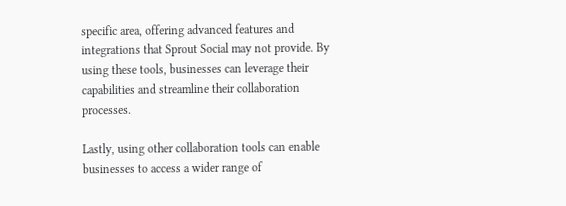specific area, offering advanced features and integrations that Sprout Social may not provide. By using these tools, businesses can leverage their capabilities and streamline their collaboration processes.

Lastly, using other collaboration tools can enable businesses to access a wider range of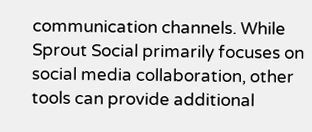communication channels. While Sprout Social primarily focuses on social media collaboration, other tools can provide additional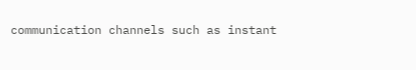communication channels such as instant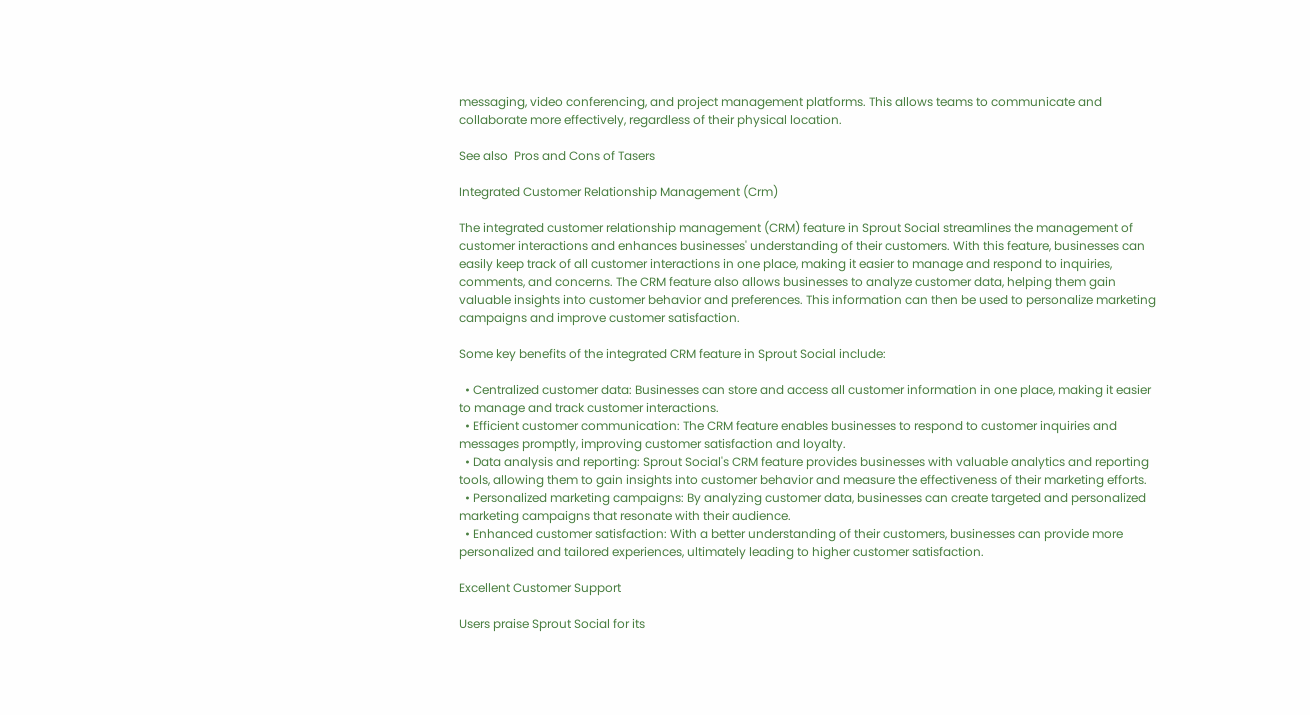messaging, video conferencing, and project management platforms. This allows teams to communicate and collaborate more effectively, regardless of their physical location.

See also  Pros and Cons of Tasers

Integrated Customer Relationship Management (Crm)

The integrated customer relationship management (CRM) feature in Sprout Social streamlines the management of customer interactions and enhances businesses' understanding of their customers. With this feature, businesses can easily keep track of all customer interactions in one place, making it easier to manage and respond to inquiries, comments, and concerns. The CRM feature also allows businesses to analyze customer data, helping them gain valuable insights into customer behavior and preferences. This information can then be used to personalize marketing campaigns and improve customer satisfaction.

Some key benefits of the integrated CRM feature in Sprout Social include:

  • Centralized customer data: Businesses can store and access all customer information in one place, making it easier to manage and track customer interactions.
  • Efficient customer communication: The CRM feature enables businesses to respond to customer inquiries and messages promptly, improving customer satisfaction and loyalty.
  • Data analysis and reporting: Sprout Social's CRM feature provides businesses with valuable analytics and reporting tools, allowing them to gain insights into customer behavior and measure the effectiveness of their marketing efforts.
  • Personalized marketing campaigns: By analyzing customer data, businesses can create targeted and personalized marketing campaigns that resonate with their audience.
  • Enhanced customer satisfaction: With a better understanding of their customers, businesses can provide more personalized and tailored experiences, ultimately leading to higher customer satisfaction.

Excellent Customer Support

Users praise Sprout Social for its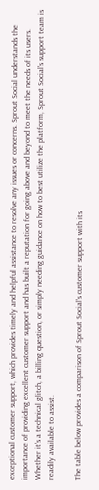exceptional customer support, which provides timely and helpful assistance to resolve any issues or concerns. Sprout Social understands the importance of providing excellent customer support and has built a reputation for going above and beyond to meet the needs of its users. Whether it's a technical glitch, a billing question, or simply needing guidance on how to best utilize the platform, Sprout Social's support team is readily available to assist.

The table below provides a comparison of Sprout Social's customer support with its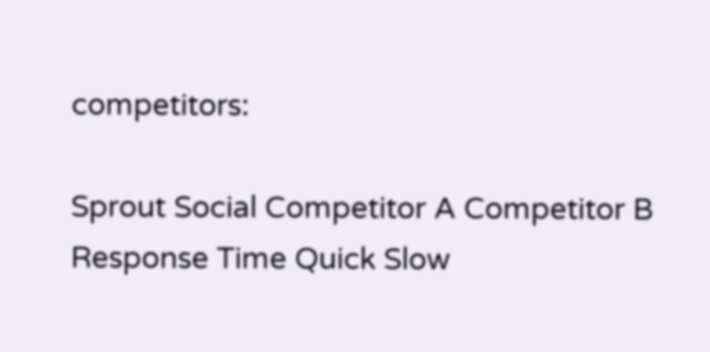competitors:

Sprout Social Competitor A Competitor B
Response Time Quick Slow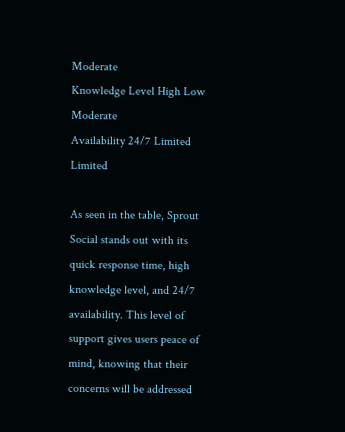Moderate
Knowledge Level High Low Moderate
Availability 24/7 Limited Limited

As seen in the table, Sprout Social stands out with its quick response time, high knowledge level, and 24/7 availability. This level of support gives users peace of mind, knowing that their concerns will be addressed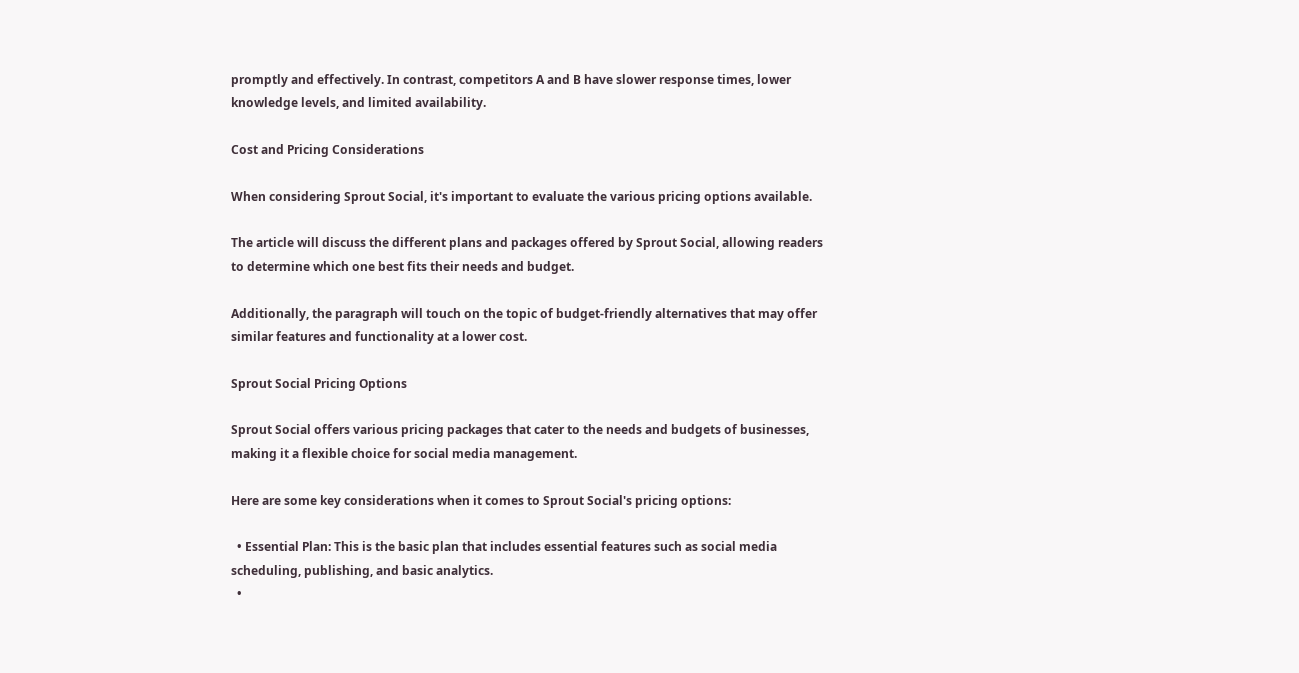promptly and effectively. In contrast, competitors A and B have slower response times, lower knowledge levels, and limited availability.

Cost and Pricing Considerations

When considering Sprout Social, it's important to evaluate the various pricing options available.

The article will discuss the different plans and packages offered by Sprout Social, allowing readers to determine which one best fits their needs and budget.

Additionally, the paragraph will touch on the topic of budget-friendly alternatives that may offer similar features and functionality at a lower cost.

Sprout Social Pricing Options

Sprout Social offers various pricing packages that cater to the needs and budgets of businesses, making it a flexible choice for social media management.

Here are some key considerations when it comes to Sprout Social's pricing options:

  • Essential Plan: This is the basic plan that includes essential features such as social media scheduling, publishing, and basic analytics.
  •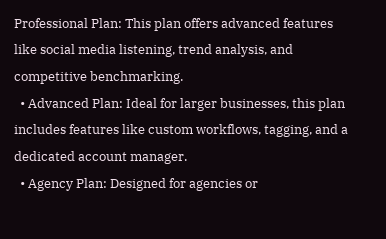Professional Plan: This plan offers advanced features like social media listening, trend analysis, and competitive benchmarking.
  • Advanced Plan: Ideal for larger businesses, this plan includes features like custom workflows, tagging, and a dedicated account manager.
  • Agency Plan: Designed for agencies or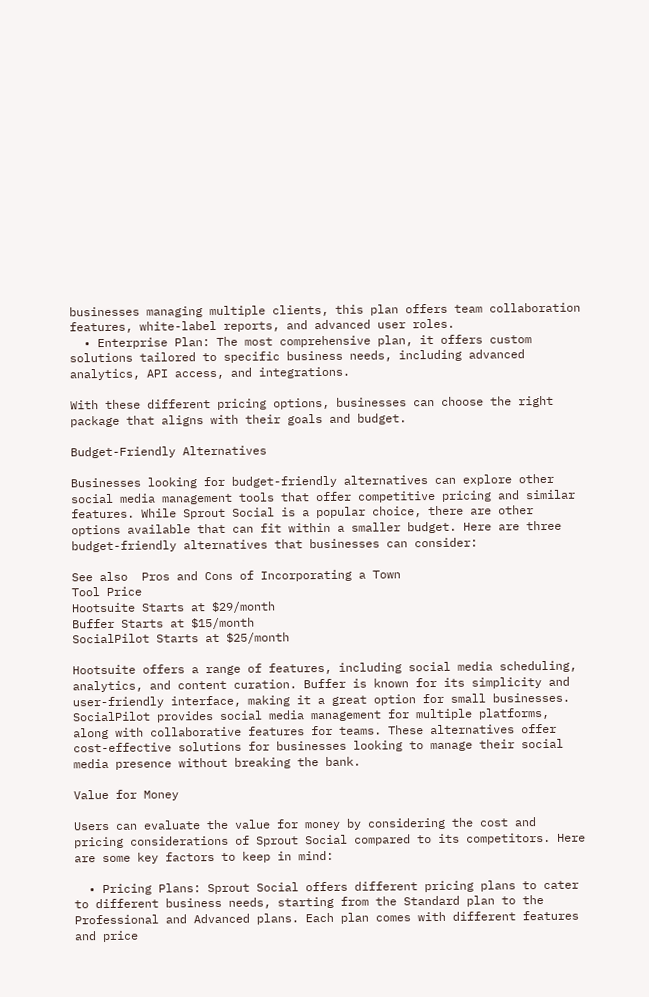businesses managing multiple clients, this plan offers team collaboration features, white-label reports, and advanced user roles.
  • Enterprise Plan: The most comprehensive plan, it offers custom solutions tailored to specific business needs, including advanced analytics, API access, and integrations.

With these different pricing options, businesses can choose the right package that aligns with their goals and budget.

Budget-Friendly Alternatives

Businesses looking for budget-friendly alternatives can explore other social media management tools that offer competitive pricing and similar features. While Sprout Social is a popular choice, there are other options available that can fit within a smaller budget. Here are three budget-friendly alternatives that businesses can consider:

See also  Pros and Cons of Incorporating a Town
Tool Price
Hootsuite Starts at $29/month
Buffer Starts at $15/month
SocialPilot Starts at $25/month

Hootsuite offers a range of features, including social media scheduling, analytics, and content curation. Buffer is known for its simplicity and user-friendly interface, making it a great option for small businesses. SocialPilot provides social media management for multiple platforms, along with collaborative features for teams. These alternatives offer cost-effective solutions for businesses looking to manage their social media presence without breaking the bank.

Value for Money

Users can evaluate the value for money by considering the cost and pricing considerations of Sprout Social compared to its competitors. Here are some key factors to keep in mind:

  • Pricing Plans: Sprout Social offers different pricing plans to cater to different business needs, starting from the Standard plan to the Professional and Advanced plans. Each plan comes with different features and price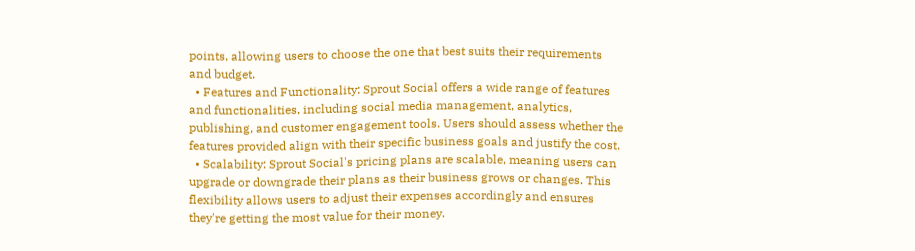points, allowing users to choose the one that best suits their requirements and budget.
  • Features and Functionality: Sprout Social offers a wide range of features and functionalities, including social media management, analytics, publishing, and customer engagement tools. Users should assess whether the features provided align with their specific business goals and justify the cost.
  • Scalability: Sprout Social's pricing plans are scalable, meaning users can upgrade or downgrade their plans as their business grows or changes. This flexibility allows users to adjust their expenses accordingly and ensures they're getting the most value for their money.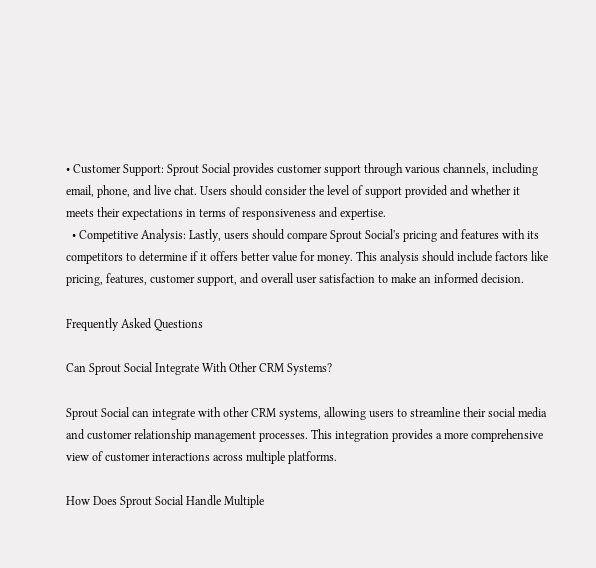• Customer Support: Sprout Social provides customer support through various channels, including email, phone, and live chat. Users should consider the level of support provided and whether it meets their expectations in terms of responsiveness and expertise.
  • Competitive Analysis: Lastly, users should compare Sprout Social's pricing and features with its competitors to determine if it offers better value for money. This analysis should include factors like pricing, features, customer support, and overall user satisfaction to make an informed decision.

Frequently Asked Questions

Can Sprout Social Integrate With Other CRM Systems?

Sprout Social can integrate with other CRM systems, allowing users to streamline their social media and customer relationship management processes. This integration provides a more comprehensive view of customer interactions across multiple platforms.

How Does Sprout Social Handle Multiple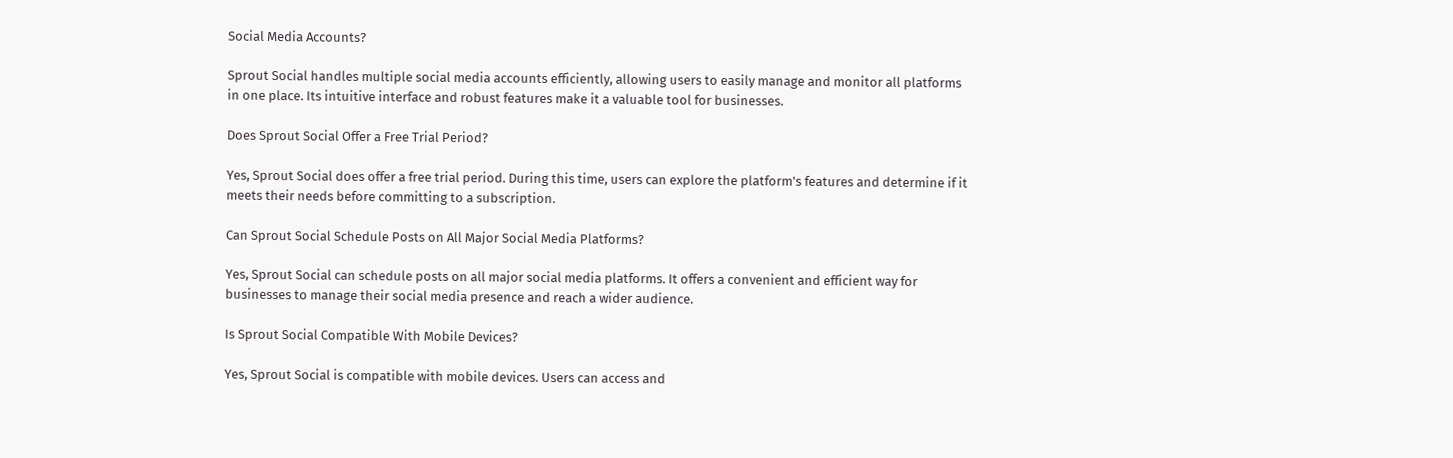Social Media Accounts?

Sprout Social handles multiple social media accounts efficiently, allowing users to easily manage and monitor all platforms in one place. Its intuitive interface and robust features make it a valuable tool for businesses.

Does Sprout Social Offer a Free Trial Period?

Yes, Sprout Social does offer a free trial period. During this time, users can explore the platform's features and determine if it meets their needs before committing to a subscription.

Can Sprout Social Schedule Posts on All Major Social Media Platforms?

Yes, Sprout Social can schedule posts on all major social media platforms. It offers a convenient and efficient way for businesses to manage their social media presence and reach a wider audience.

Is Sprout Social Compatible With Mobile Devices?

Yes, Sprout Social is compatible with mobile devices. Users can access and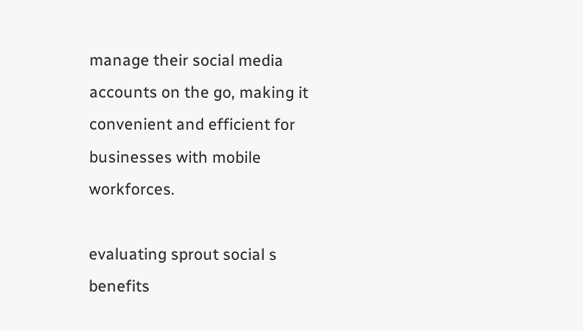manage their social media accounts on the go, making it convenient and efficient for businesses with mobile workforces.

evaluating sprout social s benefits